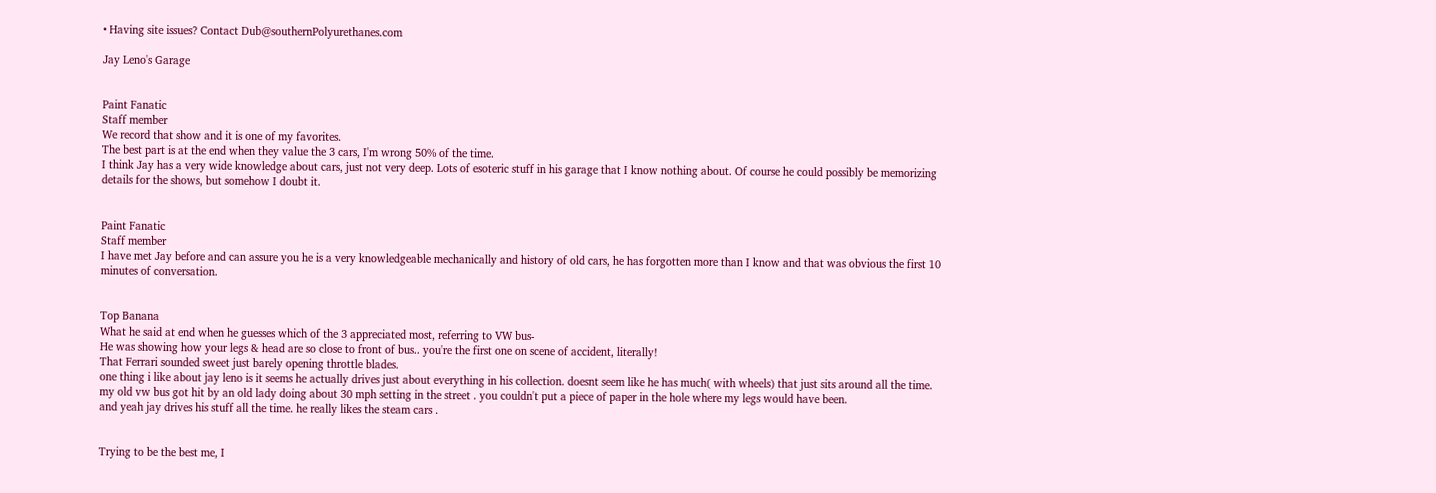• Having site issues? Contact Dub@southernPolyurethanes.com

Jay Leno's Garage


Paint Fanatic
Staff member
We record that show and it is one of my favorites.
The best part is at the end when they value the 3 cars, I'm wrong 50% of the time.
I think Jay has a very wide knowledge about cars, just not very deep. Lots of esoteric stuff in his garage that I know nothing about. Of course he could possibly be memorizing details for the shows, but somehow I doubt it.


Paint Fanatic
Staff member
I have met Jay before and can assure you he is a very knowledgeable mechanically and history of old cars, he has forgotten more than I know and that was obvious the first 10 minutes of conversation.


Top Banana
What he said at end when he guesses which of the 3 appreciated most, referring to VW bus-
He was showing how your legs & head are so close to front of bus.. you're the first one on scene of accident, literally!
That Ferrari sounded sweet just barely opening throttle blades.
one thing i like about jay leno is it seems he actually drives just about everything in his collection. doesnt seem like he has much( with wheels) that just sits around all the time.
my old vw bus got hit by an old lady doing about 30 mph setting in the street . you couldn't put a piece of paper in the hole where my legs would have been.
and yeah jay drives his stuff all the time. he really likes the steam cars .


Trying to be the best me, I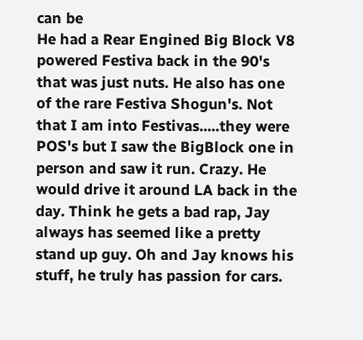can be
He had a Rear Engined Big Block V8 powered Festiva back in the 90's that was just nuts. He also has one of the rare Festiva Shogun's. Not that I am into Festivas.....they were POS's but I saw the BigBlock one in person and saw it run. Crazy. He would drive it around LA back in the day. Think he gets a bad rap, Jay always has seemed like a pretty stand up guy. Oh and Jay knows his stuff, he truly has passion for cars.